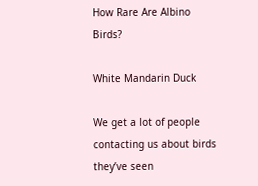How Rare Are Albino Birds?

White Mandarin Duck

We get a lot of people contacting us about birds they’ve seen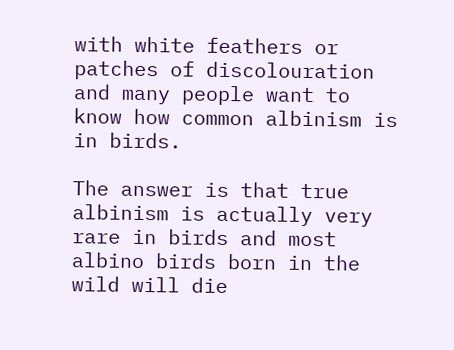with white feathers or patches of discolouration and many people want to know how common albinism is in birds.

The answer is that true albinism is actually very rare in birds and most albino birds born in the wild will die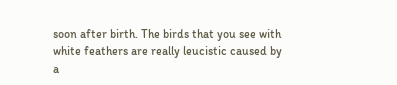soon after birth. The birds that you see with white feathers are really leucistic caused by a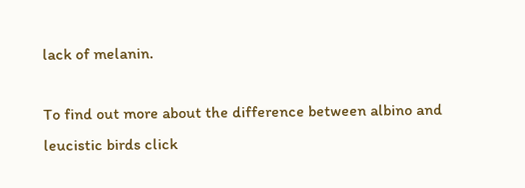lack of melanin.

To find out more about the difference between albino and leucistic birds click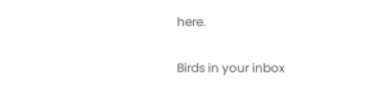here.

Birds in your inbox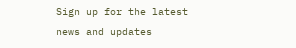Sign up for the latest news and updates